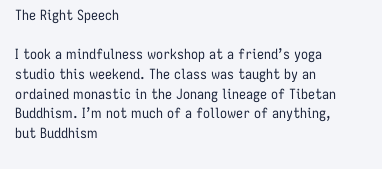The Right Speech

I took a mindfulness workshop at a friend’s yoga studio this weekend. The class was taught by an ordained monastic in the Jonang lineage of Tibetan Buddhism. I’m not much of a follower of anything, but Buddhism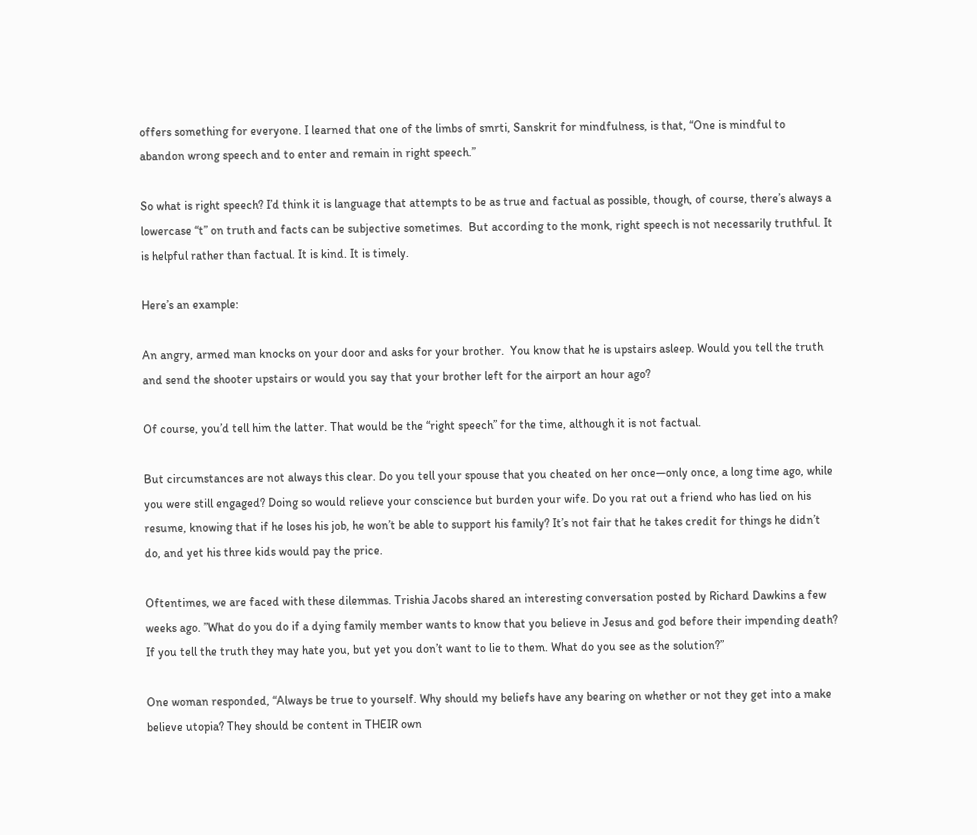offers something for everyone. I learned that one of the limbs of smrti, Sanskrit for mindfulness, is that, “One is mindful to abandon wrong speech and to enter and remain in right speech.”

So what is right speech? I’d think it is language that attempts to be as true and factual as possible, though, of course, there’s always a lowercase “t” on truth and facts can be subjective sometimes.  But according to the monk, right speech is not necessarily truthful. It is helpful rather than factual. It is kind. It is timely.

Here’s an example:

An angry, armed man knocks on your door and asks for your brother.  You know that he is upstairs asleep. Would you tell the truth and send the shooter upstairs or would you say that your brother left for the airport an hour ago?

Of course, you’d tell him the latter. That would be the “right speech” for the time, although it is not factual.

But circumstances are not always this clear. Do you tell your spouse that you cheated on her once—only once, a long time ago, while you were still engaged? Doing so would relieve your conscience but burden your wife. Do you rat out a friend who has lied on his resume, knowing that if he loses his job, he won’t be able to support his family? It’s not fair that he takes credit for things he didn’t do, and yet his three kids would pay the price.

Oftentimes, we are faced with these dilemmas. Trishia Jacobs shared an interesting conversation posted by Richard Dawkins a few weeks ago. ”What do you do if a dying family member wants to know that you believe in Jesus and god before their impending death? If you tell the truth they may hate you, but yet you don’t want to lie to them. What do you see as the solution?”

One woman responded, “Always be true to yourself. Why should my beliefs have any bearing on whether or not they get into a make believe utopia? They should be content in THEIR own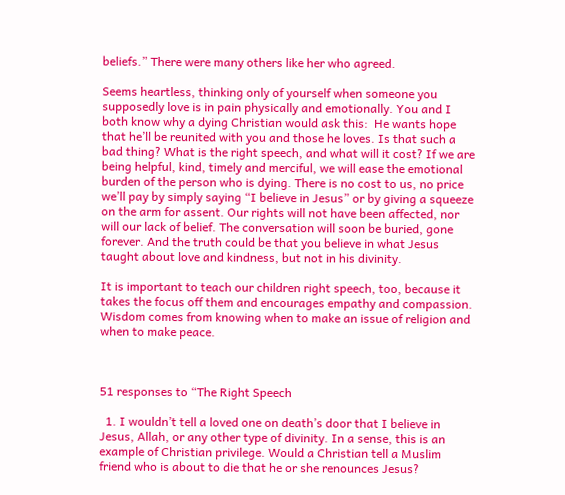beliefs.” There were many others like her who agreed.

Seems heartless, thinking only of yourself when someone you supposedly love is in pain physically and emotionally. You and I both know why a dying Christian would ask this:  He wants hope that he’ll be reunited with you and those he loves. Is that such a bad thing? What is the right speech, and what will it cost? If we are being helpful, kind, timely and merciful, we will ease the emotional burden of the person who is dying. There is no cost to us, no price we’ll pay by simply saying “I believe in Jesus” or by giving a squeeze on the arm for assent. Our rights will not have been affected, nor will our lack of belief. The conversation will soon be buried, gone forever. And the truth could be that you believe in what Jesus taught about love and kindness, but not in his divinity.

It is important to teach our children right speech, too, because it takes the focus off them and encourages empathy and compassion. Wisdom comes from knowing when to make an issue of religion and when to make peace.



51 responses to “The Right Speech

  1. I wouldn’t tell a loved one on death’s door that I believe in Jesus, Allah, or any other type of divinity. In a sense, this is an example of Christian privilege. Would a Christian tell a Muslim friend who is about to die that he or she renounces Jesus?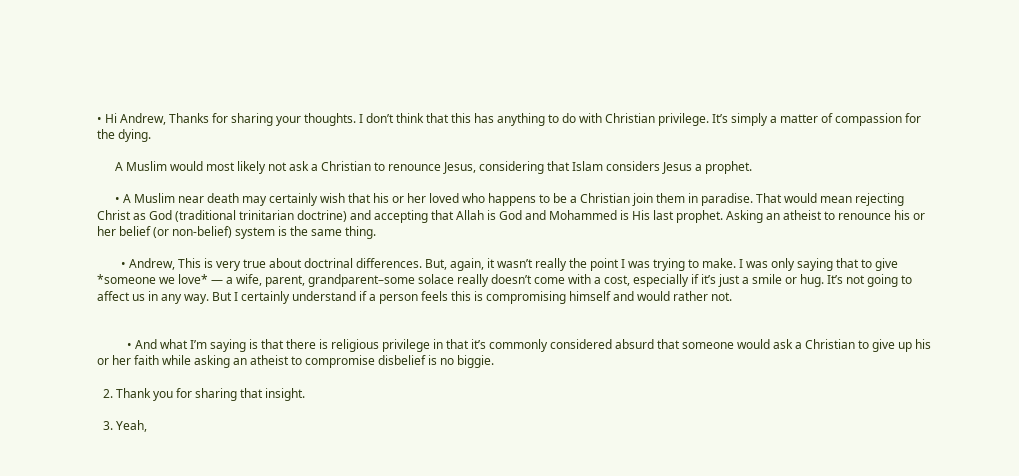• Hi Andrew, Thanks for sharing your thoughts. I don’t think that this has anything to do with Christian privilege. It’s simply a matter of compassion for the dying.

      A Muslim would most likely not ask a Christian to renounce Jesus, considering that Islam considers Jesus a prophet.

      • A Muslim near death may certainly wish that his or her loved who happens to be a Christian join them in paradise. That would mean rejecting Christ as God (traditional trinitarian doctrine) and accepting that Allah is God and Mohammed is His last prophet. Asking an atheist to renounce his or her belief (or non-belief) system is the same thing.

        • Andrew, This is very true about doctrinal differences. But, again, it wasn’t really the point I was trying to make. I was only saying that to give *someone we love* — a wife, parent, grandparent–some solace really doesn’t come with a cost, especially if it’s just a smile or hug. It’s not going to affect us in any way. But I certainly understand if a person feels this is compromising himself and would rather not.


          • And what I’m saying is that there is religious privilege in that it’s commonly considered absurd that someone would ask a Christian to give up his or her faith while asking an atheist to compromise disbelief is no biggie.

  2. Thank you for sharing that insight.

  3. Yeah,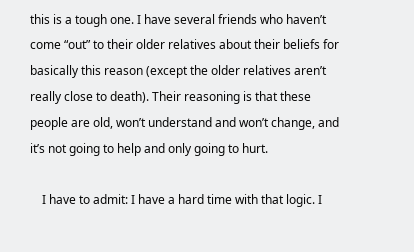this is a tough one. I have several friends who haven’t come “out” to their older relatives about their beliefs for basically this reason (except the older relatives aren’t really close to death). Their reasoning is that these people are old, won’t understand and won’t change, and it’s not going to help and only going to hurt.

    I have to admit: I have a hard time with that logic. I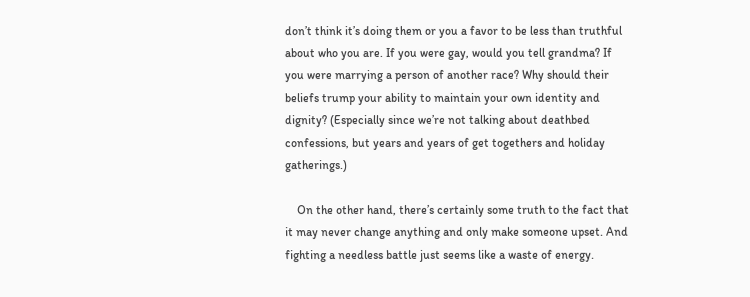don’t think it’s doing them or you a favor to be less than truthful about who you are. If you were gay, would you tell grandma? If you were marrying a person of another race? Why should their beliefs trump your ability to maintain your own identity and dignity? (Especially since we’re not talking about deathbed confessions, but years and years of get togethers and holiday gatherings.)

    On the other hand, there’s certainly some truth to the fact that it may never change anything and only make someone upset. And fighting a needless battle just seems like a waste of energy.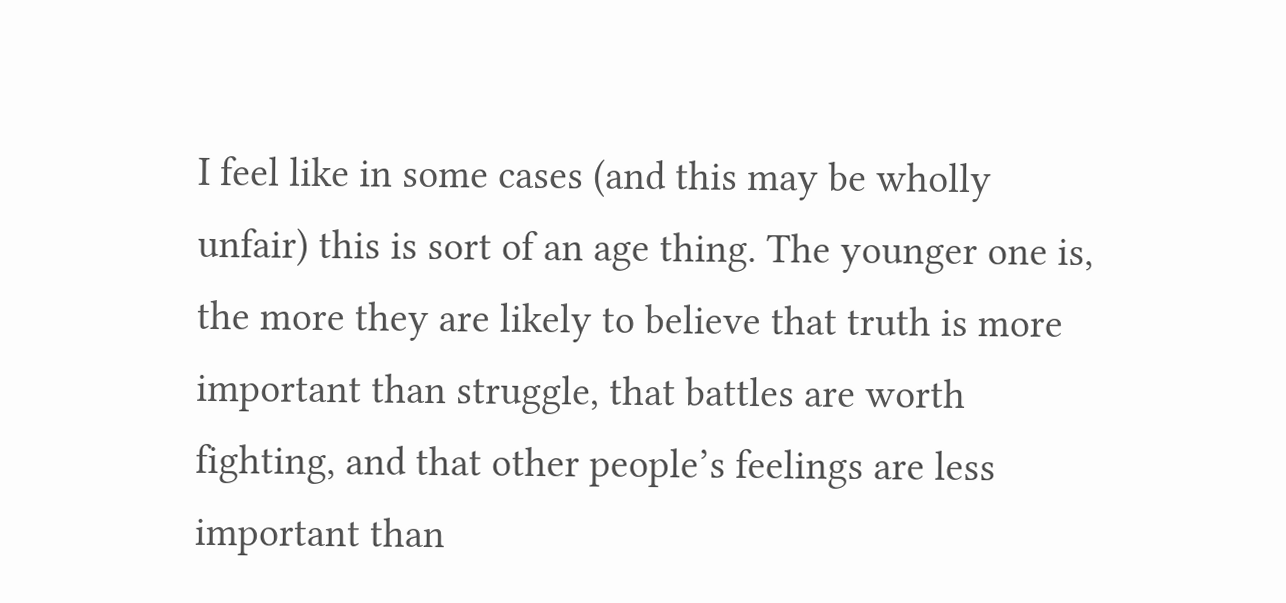I feel like in some cases (and this may be wholly unfair) this is sort of an age thing. The younger one is, the more they are likely to believe that truth is more important than struggle, that battles are worth fighting, and that other people’s feelings are less important than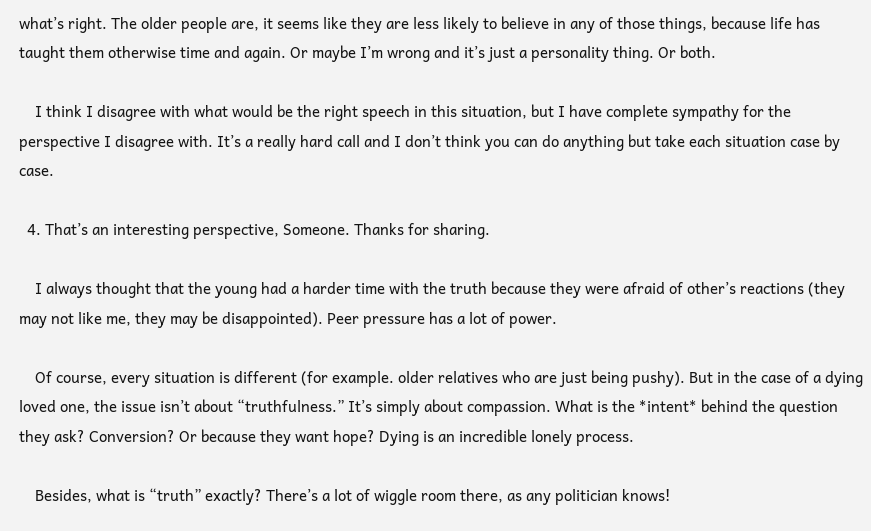what’s right. The older people are, it seems like they are less likely to believe in any of those things, because life has taught them otherwise time and again. Or maybe I’m wrong and it’s just a personality thing. Or both.

    I think I disagree with what would be the right speech in this situation, but I have complete sympathy for the perspective I disagree with. It’s a really hard call and I don’t think you can do anything but take each situation case by case.

  4. That’s an interesting perspective, Someone. Thanks for sharing.

    I always thought that the young had a harder time with the truth because they were afraid of other’s reactions (they may not like me, they may be disappointed). Peer pressure has a lot of power.

    Of course, every situation is different (for example. older relatives who are just being pushy). But in the case of a dying loved one, the issue isn’t about “truthfulness.” It’s simply about compassion. What is the *intent* behind the question they ask? Conversion? Or because they want hope? Dying is an incredible lonely process.

    Besides, what is “truth” exactly? There’s a lot of wiggle room there, as any politician knows!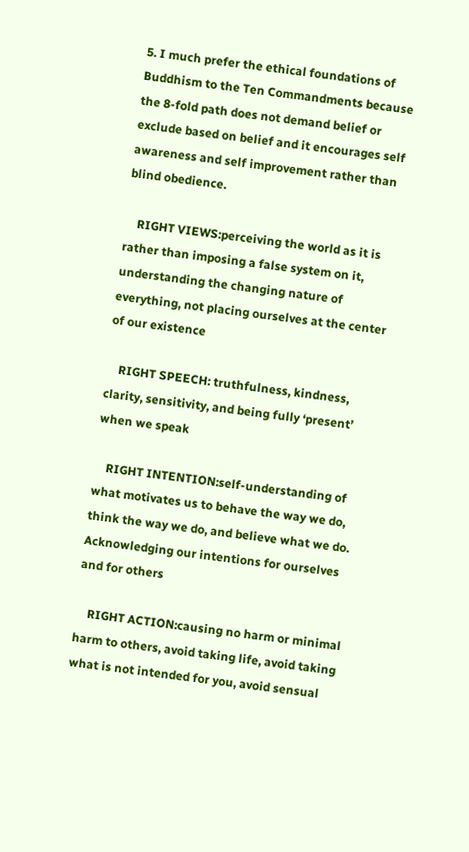5. I much prefer the ethical foundations of Buddhism to the Ten Commandments because the 8-fold path does not demand belief or exclude based on belief and it encourages self awareness and self improvement rather than blind obedience.

    RIGHT VIEWS:perceiving the world as it is rather than imposing a false system on it, understanding the changing nature of everything, not placing ourselves at the center of our existence

    RIGHT SPEECH: truthfulness, kindness, clarity, sensitivity, and being fully ‘present’ when we speak

    RIGHT INTENTION:self-understanding of what motivates us to behave the way we do, think the way we do, and believe what we do. Acknowledging our intentions for ourselves and for others

    RIGHT ACTION:causing no harm or minimal harm to others, avoid taking life, avoid taking what is not intended for you, avoid sensual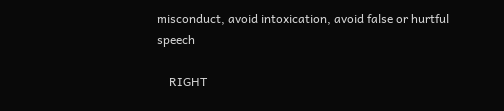misconduct, avoid intoxication, avoid false or hurtful speech

    RIGHT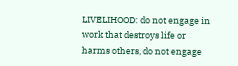LIVELIHOOD: do not engage in work that destroys life or harms others, do not engage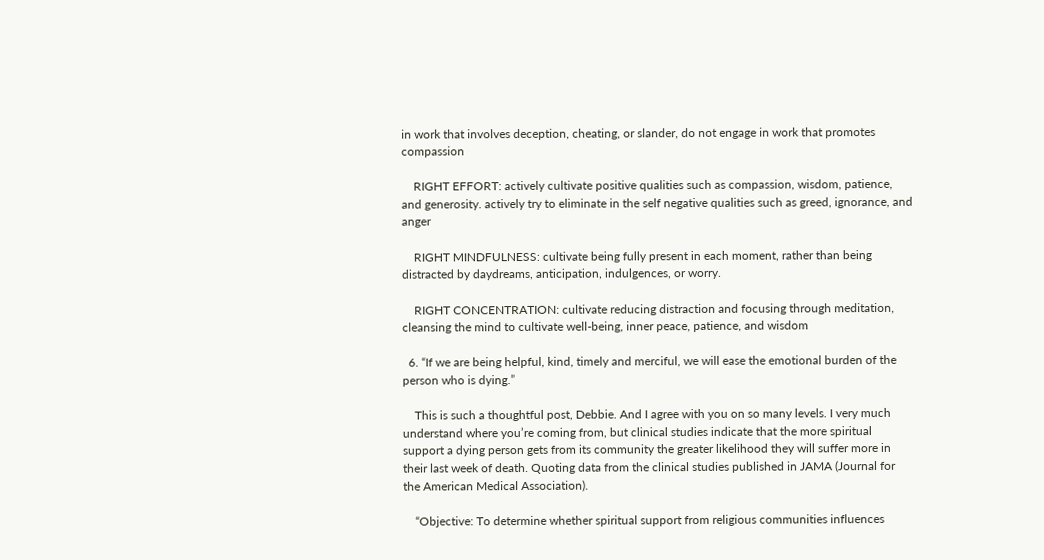in work that involves deception, cheating, or slander, do not engage in work that promotes compassion

    RIGHT EFFORT: actively cultivate positive qualities such as compassion, wisdom, patience, and generosity. actively try to eliminate in the self negative qualities such as greed, ignorance, and anger

    RIGHT MINDFULNESS: cultivate being fully present in each moment, rather than being distracted by daydreams, anticipation, indulgences, or worry.

    RIGHT CONCENTRATION: cultivate reducing distraction and focusing through meditation, cleansing the mind to cultivate well-being, inner peace, patience, and wisdom

  6. “If we are being helpful, kind, timely and merciful, we will ease the emotional burden of the person who is dying.”

    This is such a thoughtful post, Debbie. And I agree with you on so many levels. I very much understand where you’re coming from, but clinical studies indicate that the more spiritual support a dying person gets from its community the greater likelihood they will suffer more in their last week of death. Quoting data from the clinical studies published in JAMA (Journal for the American Medical Association).

    “Objective: To determine whether spiritual support from religious communities influences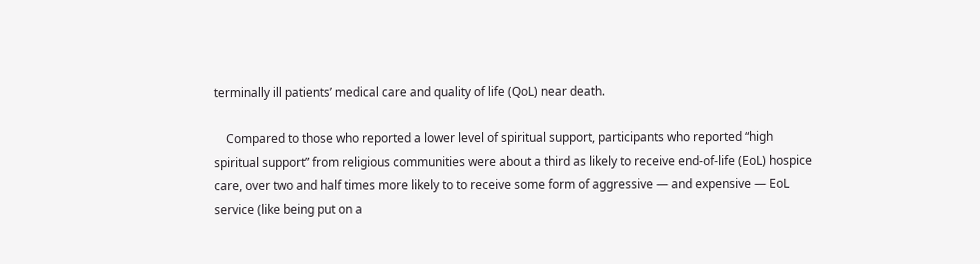terminally ill patients’ medical care and quality of life (QoL) near death.

    Compared to those who reported a lower level of spiritual support, participants who reported “high spiritual support” from religious communities were about a third as likely to receive end-of-life (EoL) hospice care, over two and half times more likely to to receive some form of aggressive — and expensive — EoL service (like being put on a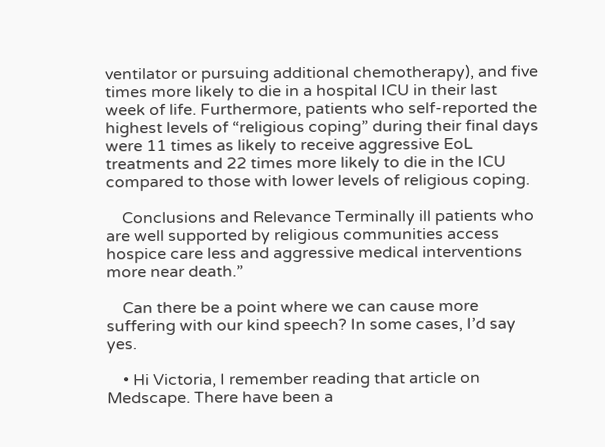ventilator or pursuing additional chemotherapy), and five times more likely to die in a hospital ICU in their last week of life. Furthermore, patients who self-reported the highest levels of “religious coping” during their final days were 11 times as likely to receive aggressive EoL treatments and 22 times more likely to die in the ICU compared to those with lower levels of religious coping.

    Conclusions and Relevance Terminally ill patients who are well supported by religious communities access hospice care less and aggressive medical interventions more near death.”

    Can there be a point where we can cause more suffering with our kind speech? In some cases, I’d say yes.

    • Hi Victoria, I remember reading that article on Medscape. There have been a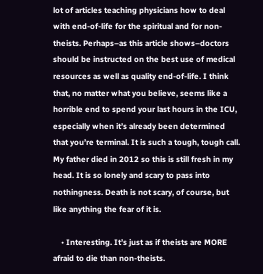lot of articles teaching physicians how to deal with end-of-life for the spiritual and for non-theists. Perhaps–as this article shows–doctors should be instructed on the best use of medical resources as well as quality end-of-life. I think that, no matter what you believe, seems like a horrible end to spend your last hours in the ICU, especially when it’s already been determined that you’re terminal. It is such a tough, tough call. My father died in 2012 so this is still fresh in my head. It is so lonely and scary to pass into nothingness. Death is not scary, of course, but like anything the fear of it is.

    • Interesting. It’s just as if theists are MORE afraid to die than non-theists.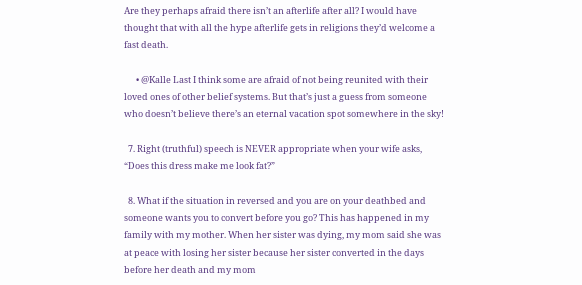Are they perhaps afraid there isn’t an afterlife after all? I would have thought that with all the hype afterlife gets in religions they’d welcome a fast death.

      • @Kalle Last I think some are afraid of not being reunited with their loved ones of other belief systems. But that’s just a guess from someone who doesn’t believe there’s an eternal vacation spot somewhere in the sky!

  7. Right (truthful) speech is NEVER appropriate when your wife asks, “Does this dress make me look fat?”

  8. What if the situation in reversed and you are on your deathbed and someone wants you to convert before you go? This has happened in my family with my mother. When her sister was dying, my mom said she was at peace with losing her sister because her sister converted in the days before her death and my mom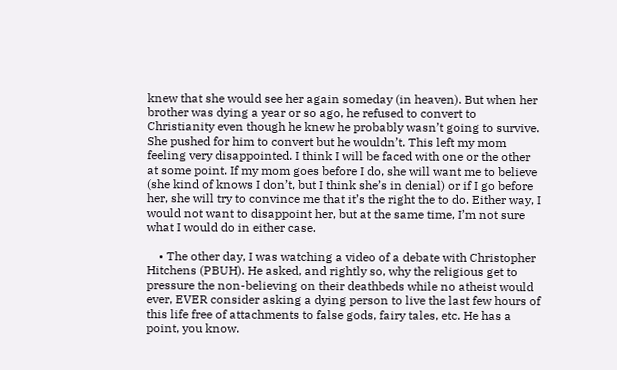knew that she would see her again someday (in heaven). But when her brother was dying a year or so ago, he refused to convert to Christianity even though he knew he probably wasn’t going to survive. She pushed for him to convert but he wouldn’t. This left my mom feeling very disappointed. I think I will be faced with one or the other at some point. If my mom goes before I do, she will want me to believe (she kind of knows I don’t, but I think she’s in denial) or if I go before her, she will try to convince me that it’s the right the to do. Either way, I would not want to disappoint her, but at the same time, I’m not sure what I would do in either case.

    • The other day, I was watching a video of a debate with Christopher Hitchens (PBUH). He asked, and rightly so, why the religious get to pressure the non-believing on their deathbeds while no atheist would ever, EVER consider asking a dying person to live the last few hours of this life free of attachments to false gods, fairy tales, etc. He has a point, you know.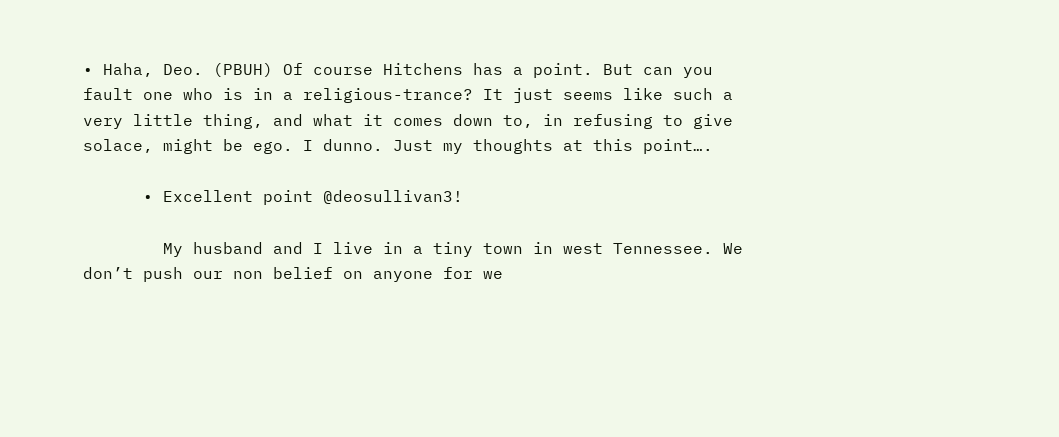• Haha, Deo. (PBUH) Of course Hitchens has a point. But can you fault one who is in a religious-trance? It just seems like such a very little thing, and what it comes down to, in refusing to give solace, might be ego. I dunno. Just my thoughts at this point….

      • Excellent point @deosullivan3!

        My husband and I live in a tiny town in west Tennessee. We don’t push our non belief on anyone for we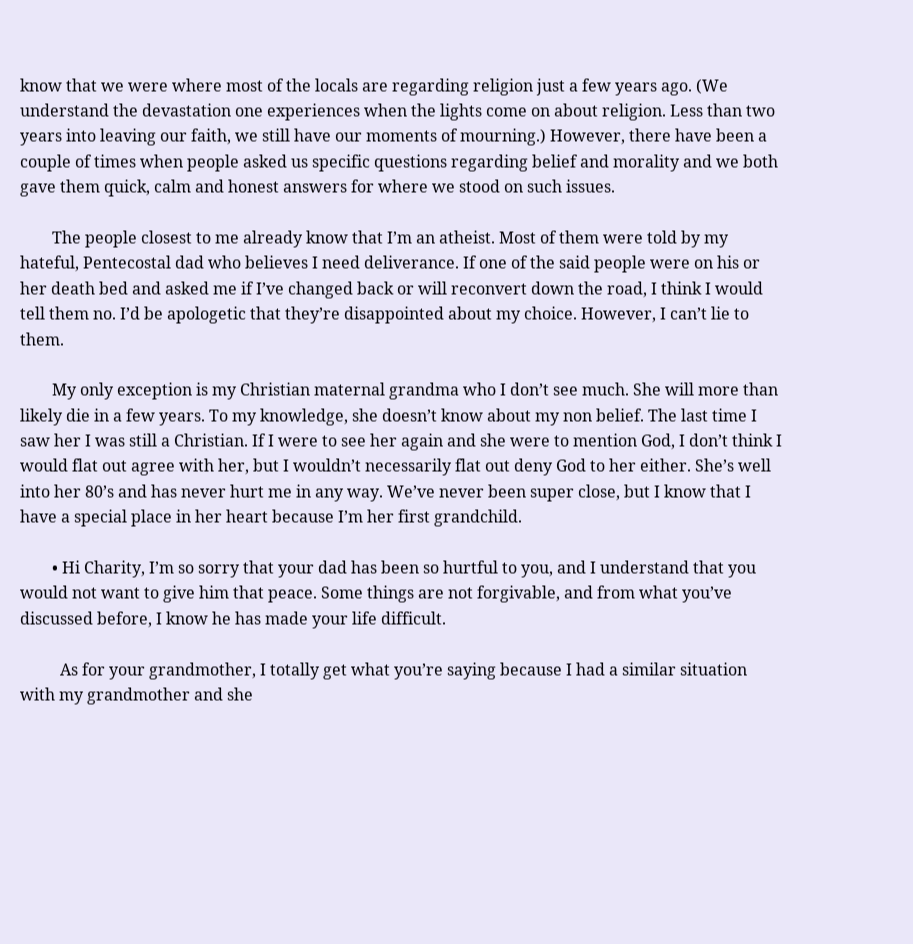know that we were where most of the locals are regarding religion just a few years ago. (We understand the devastation one experiences when the lights come on about religion. Less than two years into leaving our faith, we still have our moments of mourning.) However, there have been a couple of times when people asked us specific questions regarding belief and morality and we both gave them quick, calm and honest answers for where we stood on such issues.

        The people closest to me already know that I’m an atheist. Most of them were told by my hateful, Pentecostal dad who believes I need deliverance. If one of the said people were on his or her death bed and asked me if I’ve changed back or will reconvert down the road, I think I would tell them no. I’d be apologetic that they’re disappointed about my choice. However, I can’t lie to them.

        My only exception is my Christian maternal grandma who I don’t see much. She will more than likely die in a few years. To my knowledge, she doesn’t know about my non belief. The last time I saw her I was still a Christian. If I were to see her again and she were to mention God, I don’t think I would flat out agree with her, but I wouldn’t necessarily flat out deny God to her either. She’s well into her 80’s and has never hurt me in any way. We’ve never been super close, but I know that I have a special place in her heart because I’m her first grandchild.

        • Hi Charity, I’m so sorry that your dad has been so hurtful to you, and I understand that you would not want to give him that peace. Some things are not forgivable, and from what you’ve discussed before, I know he has made your life difficult.

          As for your grandmother, I totally get what you’re saying because I had a similar situation with my grandmother and she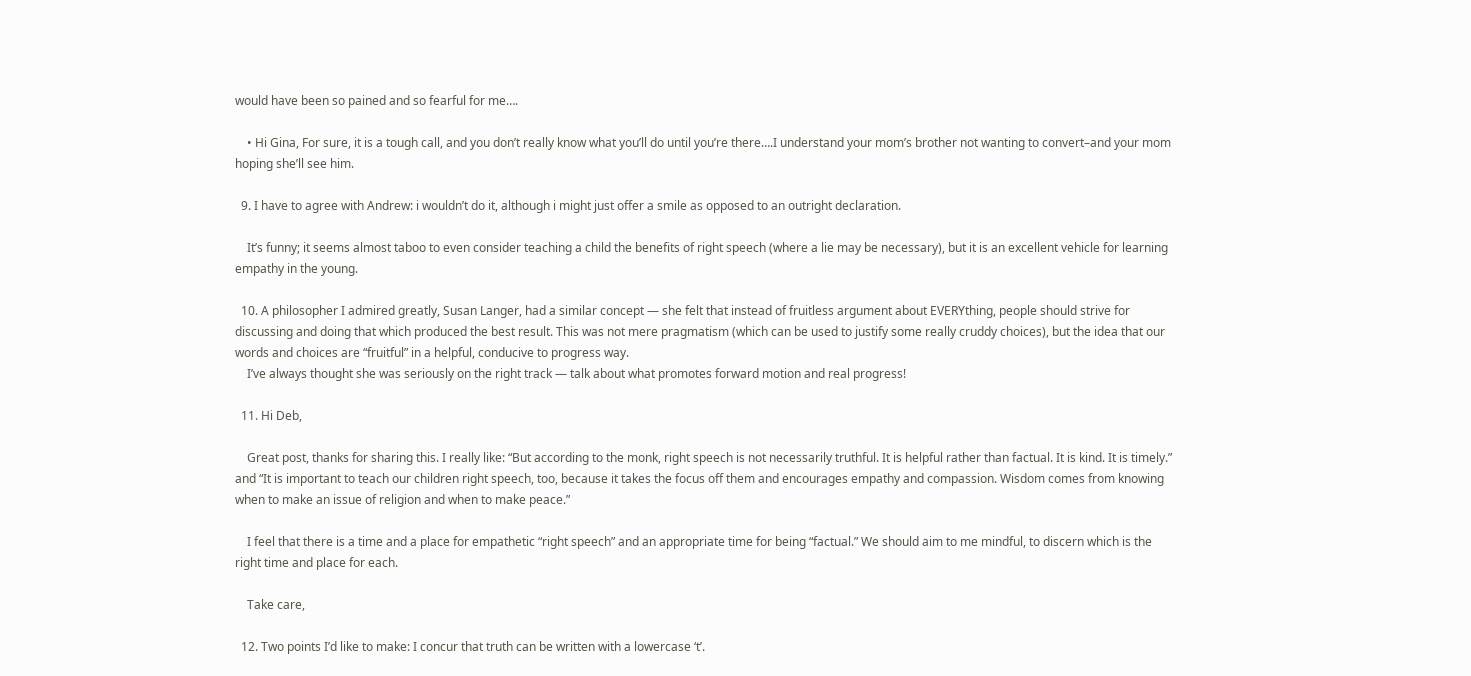would have been so pained and so fearful for me….

    • Hi Gina, For sure, it is a tough call, and you don’t really know what you’ll do until you’re there….I understand your mom’s brother not wanting to convert–and your mom hoping she’ll see him.

  9. I have to agree with Andrew: i wouldn’t do it, although i might just offer a smile as opposed to an outright declaration.

    It’s funny; it seems almost taboo to even consider teaching a child the benefits of right speech (where a lie may be necessary), but it is an excellent vehicle for learning empathy in the young.

  10. A philosopher I admired greatly, Susan Langer, had a similar concept — she felt that instead of fruitless argument about EVERYthing, people should strive for discussing and doing that which produced the best result. This was not mere pragmatism (which can be used to justify some really cruddy choices), but the idea that our words and choices are “fruitful” in a helpful, conducive to progress way.
    I’ve always thought she was seriously on the right track — talk about what promotes forward motion and real progress!

  11. Hi Deb,

    Great post, thanks for sharing this. I really like: “But according to the monk, right speech is not necessarily truthful. It is helpful rather than factual. It is kind. It is timely.” and “It is important to teach our children right speech, too, because it takes the focus off them and encourages empathy and compassion. Wisdom comes from knowing when to make an issue of religion and when to make peace.”

    I feel that there is a time and a place for empathetic “right speech” and an appropriate time for being “factual.” We should aim to me mindful, to discern which is the right time and place for each.

    Take care,

  12. Two points I’d like to make: I concur that truth can be written with a lowercase ‘t’.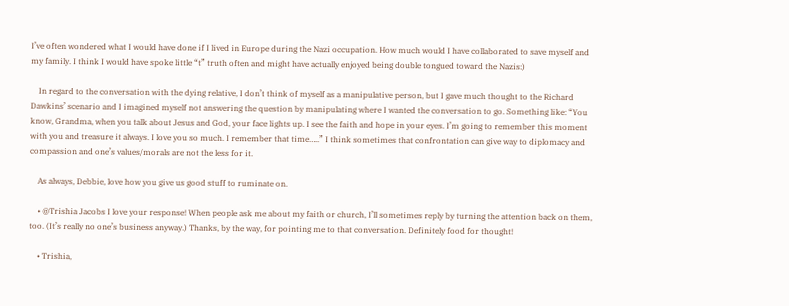I’ve often wondered what I would have done if I lived in Europe during the Nazi occupation. How much would I have collaborated to save myself and my family. I think I would have spoke little “t” truth often and might have actually enjoyed being double tongued toward the Nazis:)

    In regard to the conversation with the dying relative, I don’t think of myself as a manipulative person, but I gave much thought to the Richard Dawkins’ scenario and I imagined myself not answering the question by manipulating where I wanted the conversation to go. Something like: “You know, Grandma, when you talk about Jesus and God, your face lights up. I see the faith and hope in your eyes. I’m going to remember this moment with you and treasure it always. I love you so much. I remember that time…..” I think sometimes that confrontation can give way to diplomacy and compassion and one’s values/morals are not the less for it.

    As always, Debbie, love how you give us good stuff to ruminate on.

    • @Trishia Jacobs I love your response! When people ask me about my faith or church, I’ll sometimes reply by turning the attention back on them, too. (It’s really no one’s business anyway.) Thanks, by the way, for pointing me to that conversation. Definitely food for thought!

    • Trishia,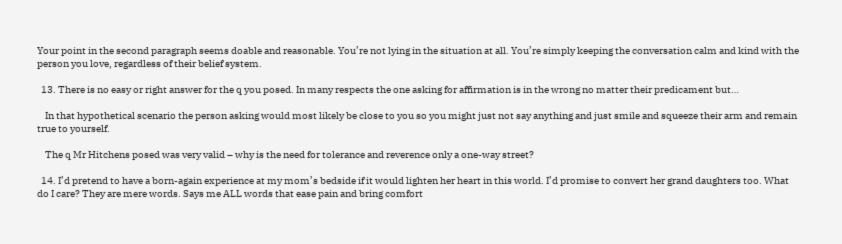Your point in the second paragraph seems doable and reasonable. You’re not lying in the situation at all. You’re simply keeping the conversation calm and kind with the person you love, regardless of their belief system.

  13. There is no easy or right answer for the q you posed. In many respects the one asking for affirmation is in the wrong no matter their predicament but…

    In that hypothetical scenario the person asking would most likely be close to you so you might just not say anything and just smile and squeeze their arm and remain true to yourself.

    The q Mr Hitchens posed was very valid – why is the need for tolerance and reverence only a one-way street?

  14. I’d pretend to have a born-again experience at my mom’s bedside if it would lighten her heart in this world. I’d promise to convert her grand daughters too. What do I care? They are mere words. Says me ALL words that ease pain and bring comfort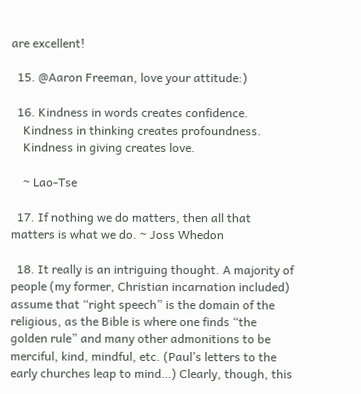are excellent!

  15. @Aaron Freeman, love your attitude:)

  16. Kindness in words creates confidence.
    Kindness in thinking creates profoundness.
    Kindness in giving creates love.

    ~ Lao-Tse

  17. If nothing we do matters, then all that matters is what we do. ~ Joss Whedon

  18. It really is an intriguing thought. A majority of people (my former, Christian incarnation included) assume that “right speech” is the domain of the religious, as the Bible is where one finds “the golden rule” and many other admonitions to be merciful, kind, mindful, etc. (Paul’s letters to the early churches leap to mind…) Clearly, though, this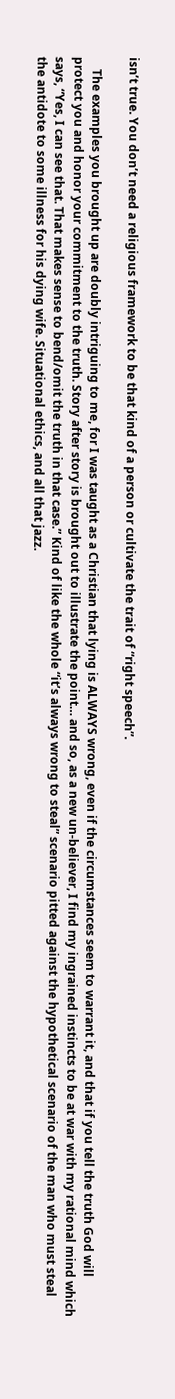isn’t true. You don’t need a religious framework to be that kind of a person or cultivate the trait of “right speech”.

    The examples you brought up are doubly intriguing to me, for I was taught as a Christian that lying is ALWAYS wrong, even if the circumstances seem to warrant it, and that if you tell the truth God will protect you and honor your commitment to the truth. Story after story is brought out to illustrate the point… and so, as a new un-believer, I find my ingrained instincts to be at war with my rational mind which says, “Yes, I can see that. That makes sense to bend/omit the truth in that case.” Kind of like the whole “it’s always wrong to steal” scenario pitted against the hypothetical scenario of the man who must steal the antidote to some illness for his dying wife. Situational ethics, and all that jazz.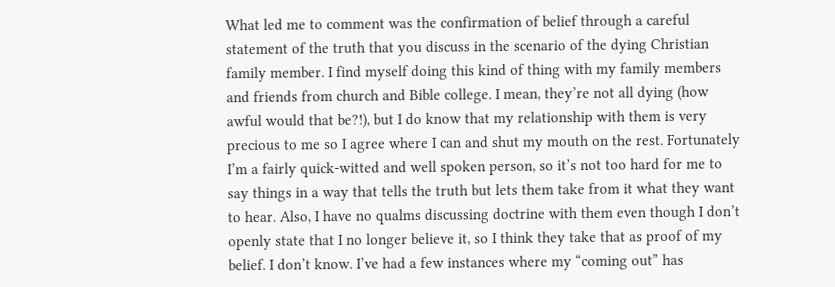What led me to comment was the confirmation of belief through a careful statement of the truth that you discuss in the scenario of the dying Christian family member. I find myself doing this kind of thing with my family members and friends from church and Bible college. I mean, they’re not all dying (how awful would that be?!), but I do know that my relationship with them is very precious to me so I agree where I can and shut my mouth on the rest. Fortunately I’m a fairly quick-witted and well spoken person, so it’s not too hard for me to say things in a way that tells the truth but lets them take from it what they want to hear. Also, I have no qualms discussing doctrine with them even though I don’t openly state that I no longer believe it, so I think they take that as proof of my belief. I don’t know. I’ve had a few instances where my “coming out” has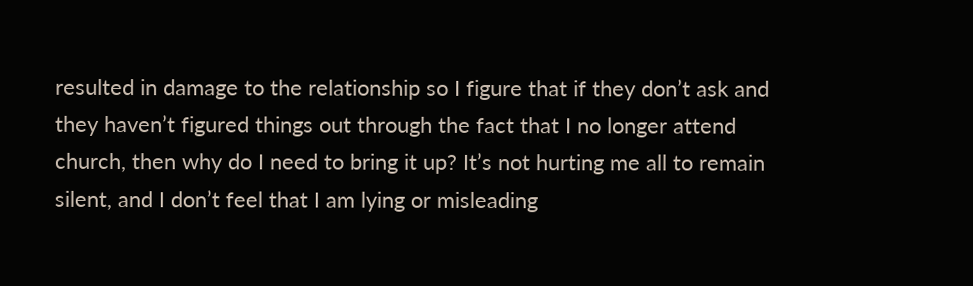resulted in damage to the relationship so I figure that if they don’t ask and they haven’t figured things out through the fact that I no longer attend church, then why do I need to bring it up? It’s not hurting me all to remain silent, and I don’t feel that I am lying or misleading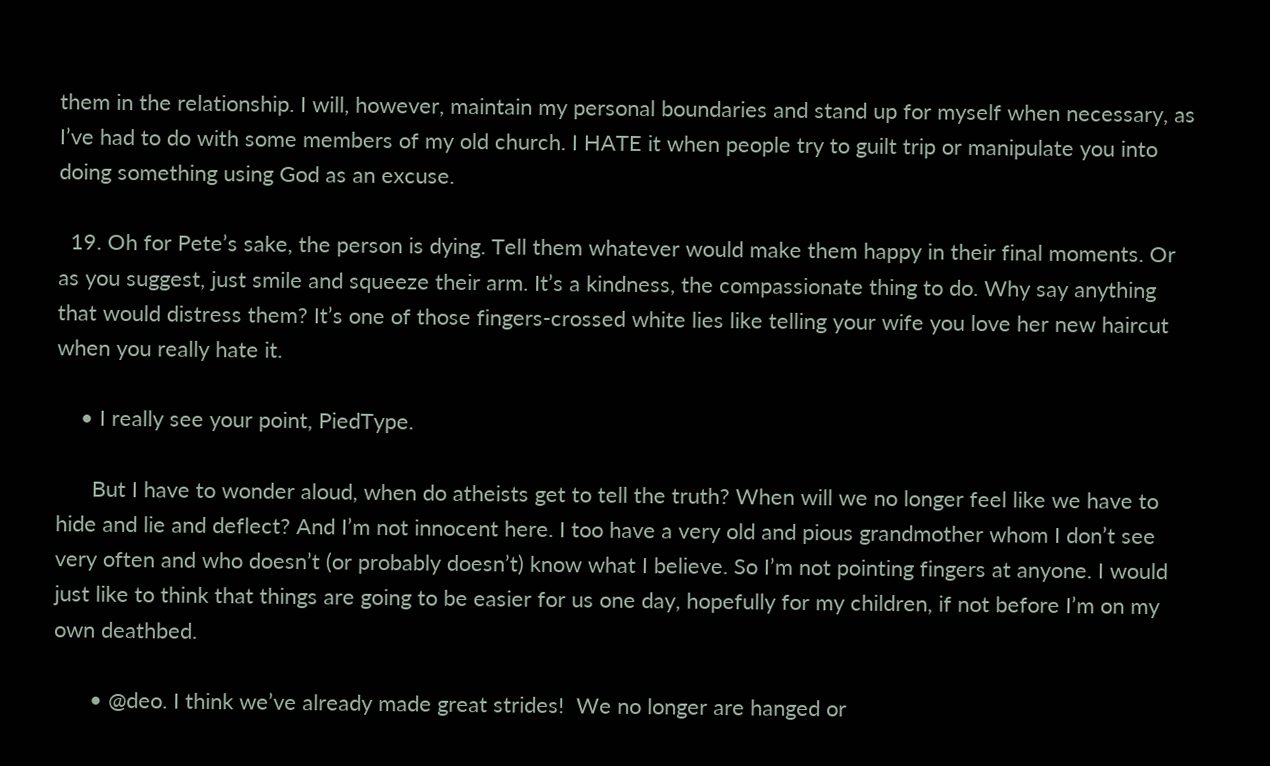them in the relationship. I will, however, maintain my personal boundaries and stand up for myself when necessary, as I’ve had to do with some members of my old church. I HATE it when people try to guilt trip or manipulate you into doing something using God as an excuse.

  19. Oh for Pete’s sake, the person is dying. Tell them whatever would make them happy in their final moments. Or as you suggest, just smile and squeeze their arm. It’s a kindness, the compassionate thing to do. Why say anything that would distress them? It’s one of those fingers-crossed white lies like telling your wife you love her new haircut when you really hate it.

    • I really see your point, PiedType.

      But I have to wonder aloud, when do atheists get to tell the truth? When will we no longer feel like we have to hide and lie and deflect? And I’m not innocent here. I too have a very old and pious grandmother whom I don’t see very often and who doesn’t (or probably doesn’t) know what I believe. So I’m not pointing fingers at anyone. I would just like to think that things are going to be easier for us one day, hopefully for my children, if not before I’m on my own deathbed.

      • @deo. I think we’ve already made great strides!  We no longer are hanged or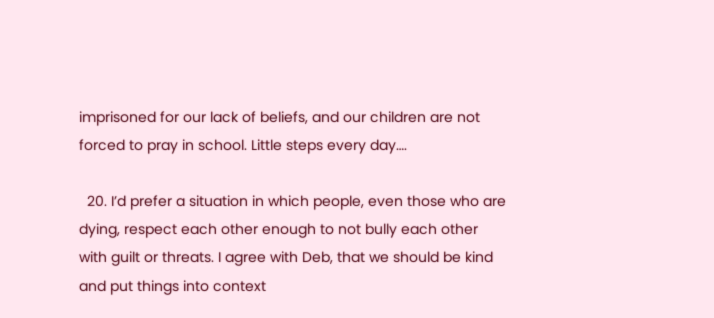imprisoned for our lack of beliefs, and our children are not forced to pray in school. Little steps every day….

  20. I’d prefer a situation in which people, even those who are dying, respect each other enough to not bully each other with guilt or threats. I agree with Deb, that we should be kind and put things into context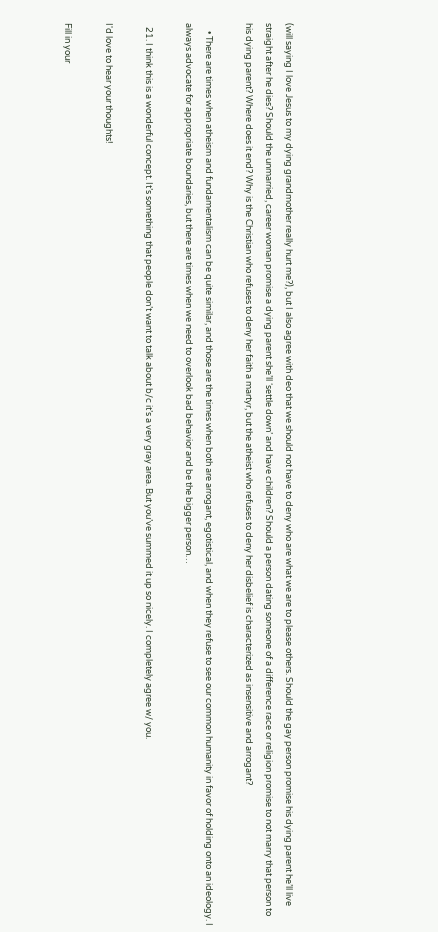(will saying I love Jesus to my dying grandmother really hurt me?), but I also agree with deo that we should not have to deny who are what we are to please others. Should the gay person promise his dying parent he’ll live straight after he dies? Should the unmarried, career woman promise a dying parent she’ll ‘settle down’ and have children? Should a person dating someone of a difference race or religion promise to not marry that person to his dying parent? Where does it end? Why is the Christian who refuses to deny her faith a martyr, but the atheist who refuses to deny her disbelief is characterized as insensitive and arrogant?

    • There are times when atheism and fundamentalism can be quite similar, and those are the times when both are arrogant, egotistical, and when they refuse to see our common humanity in favor of holding onto an ideology. I always advocate for appropriate boundaries, but there are times when we need to overlook bad behavior and be the bigger person…

  21. I think this is a wonderful concept. It’s something that people don’t want to talk about b/c it’s a very gray area. But you’ve summed it up so nicely. I completely agree w/ you.

I'd love to hear your thoughts!

Fill in your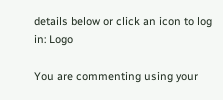details below or click an icon to log in: Logo

You are commenting using your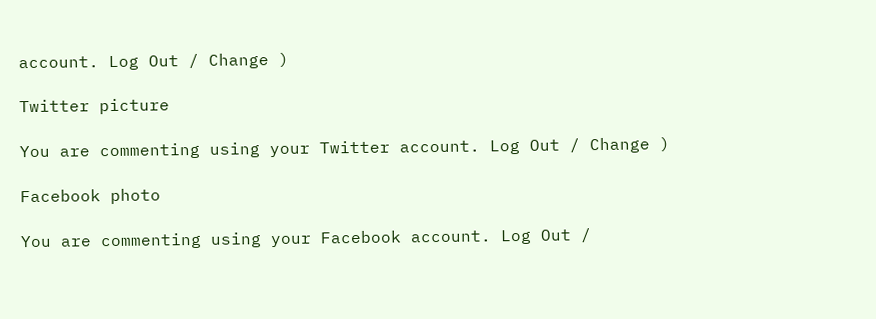account. Log Out / Change )

Twitter picture

You are commenting using your Twitter account. Log Out / Change )

Facebook photo

You are commenting using your Facebook account. Log Out /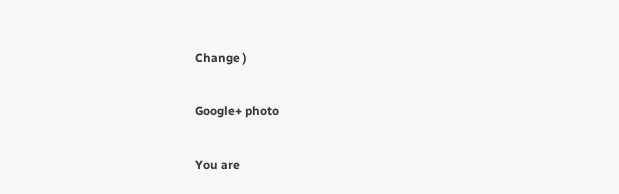Change )

Google+ photo

You are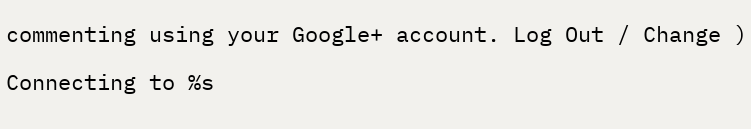commenting using your Google+ account. Log Out / Change )

Connecting to %s